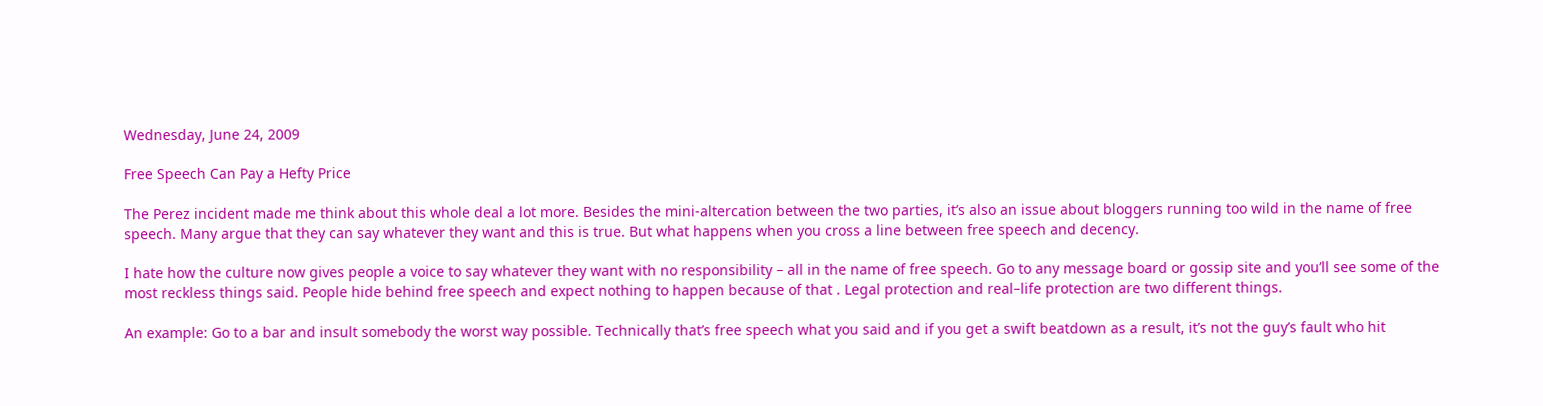Wednesday, June 24, 2009

Free Speech Can Pay a Hefty Price

The Perez incident made me think about this whole deal a lot more. Besides the mini-altercation between the two parties, it’s also an issue about bloggers running too wild in the name of free speech. Many argue that they can say whatever they want and this is true. But what happens when you cross a line between free speech and decency.

I hate how the culture now gives people a voice to say whatever they want with no responsibility – all in the name of free speech. Go to any message board or gossip site and you’ll see some of the most reckless things said. People hide behind free speech and expect nothing to happen because of that . Legal protection and real–life protection are two different things.

An example: Go to a bar and insult somebody the worst way possible. Technically that’s free speech what you said and if you get a swift beatdown as a result, it’s not the guy’s fault who hit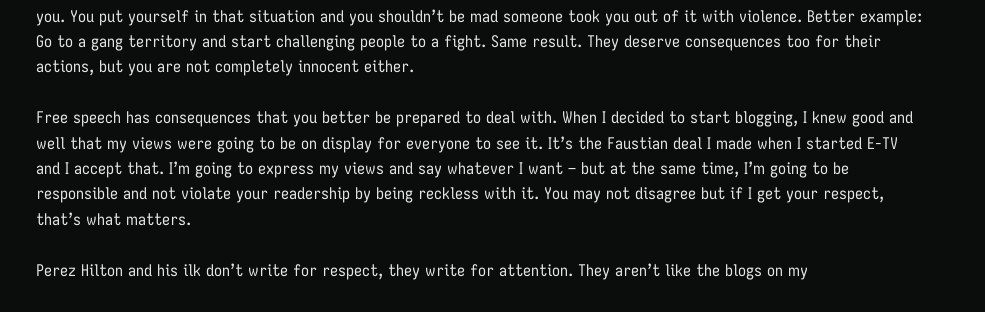you. You put yourself in that situation and you shouldn’t be mad someone took you out of it with violence. Better example: Go to a gang territory and start challenging people to a fight. Same result. They deserve consequences too for their actions, but you are not completely innocent either.

Free speech has consequences that you better be prepared to deal with. When I decided to start blogging, I knew good and well that my views were going to be on display for everyone to see it. It’s the Faustian deal I made when I started E-TV and I accept that. I’m going to express my views and say whatever I want – but at the same time, I’m going to be responsible and not violate your readership by being reckless with it. You may not disagree but if I get your respect, that’s what matters.

Perez Hilton and his ilk don’t write for respect, they write for attention. They aren’t like the blogs on my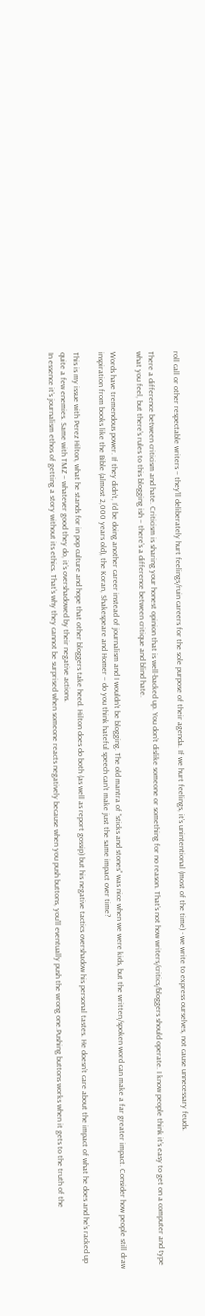roll call or other respectable writers – they’ll deliberately hurt feelings/ruin careers for the sole purpose of their agenda. If we hurt feelings, it’s unintentional (most of the time) - we write to express ourselves, not cause unnecessary feuds.

There a difference between criticism and hate. Criticism is sharing your honest opinion that is well-backed up. You don’t dislike someone or something for no reason. That’s not how writers/critics/bloggers should operate. I know people think it’s easy to get on a computer and type what you feel, but there’s rules to this blogging ish – there’s a difference between critique and blind hate.

Words have tremendous power. If they didn’t, I’d be doing another career instead of journalism and I wouldn’t be blogging. The old mantra of “sticks and stones” was nice when we were kids, but the written/spoken word can make a far greater impact. Consider how people still draw inspiration from books like the Bible (almost 2,000 years old), the Koran, Shakespeare and Homer – do you think hateful speech can’t make just the same impact over time?

This is my issue with Perez Hilton, what he stands for in pop culture and hope that other bloggers take heed. Hilton does do both (as well as report gossip) but his negative tactics overshadow his personal tastes. He doesn’t care about the impact of what he does and he’s racked up quite a few enemies. Same with TMZ – whatever good they do, it’s overshadowed by their negative actions.
In essence it’s journalism ethos of getting a story without its ethics. That’s why they cannot be surprised when someone reacts negatively because when you push buttons, you’ll eventually push the wrong one.Pushing buttons works when it gets to the truth of the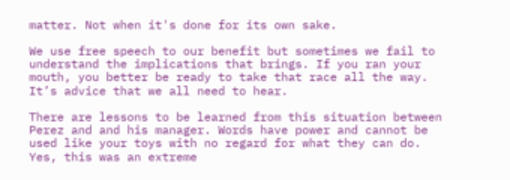matter. Not when it's done for its own sake.

We use free speech to our benefit but sometimes we fail to understand the implications that brings. If you ran your mouth, you better be ready to take that race all the way. It’s advice that we all need to hear.

There are lessons to be learned from this situation between Perez and and his manager. Words have power and cannot be used like your toys with no regard for what they can do. Yes, this was an extreme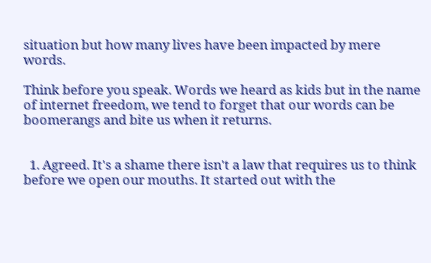situation but how many lives have been impacted by mere words.

Think before you speak. Words we heard as kids but in the name of internet freedom, we tend to forget that our words can be boomerangs and bite us when it returns.


  1. Agreed. It's a shame there isn't a law that requires us to think before we open our mouths. It started out with the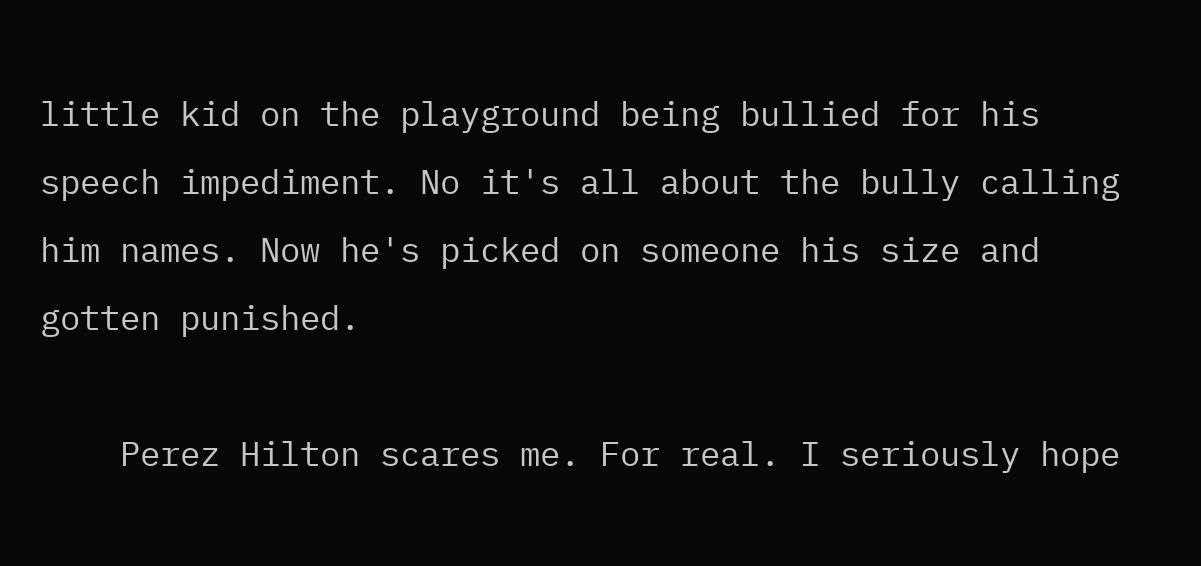little kid on the playground being bullied for his speech impediment. No it's all about the bully calling him names. Now he's picked on someone his size and gotten punished.

    Perez Hilton scares me. For real. I seriously hope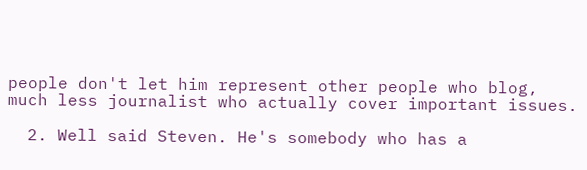people don't let him represent other people who blog, much less journalist who actually cover important issues.

  2. Well said Steven. He's somebody who has a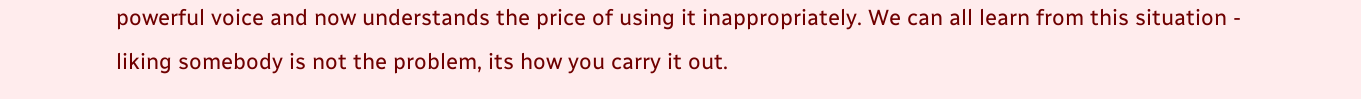powerful voice and now understands the price of using it inappropriately. We can all learn from this situation - liking somebody is not the problem, its how you carry it out.